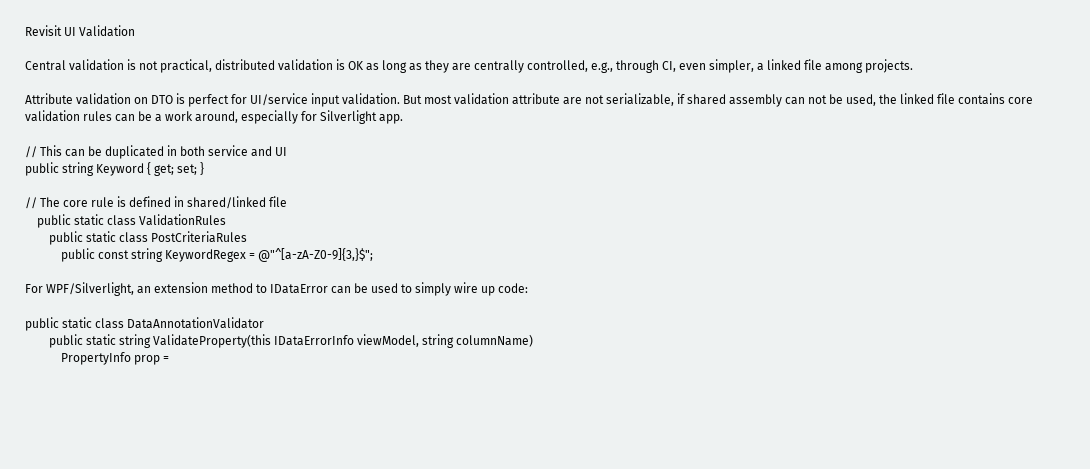Revisit UI Validation

Central validation is not practical, distributed validation is OK as long as they are centrally controlled, e.g., through CI, even simpler, a linked file among projects.

Attribute validation on DTO is perfect for UI/service input validation. But most validation attribute are not serializable, if shared assembly can not be used, the linked file contains core validation rules can be a work around, especially for Silverlight app.

// This can be duplicated in both service and UI
public string Keyword { get; set; }

// The core rule is defined in shared/linked file
    public static class ValidationRules
        public static class PostCriteriaRules
            public const string KeywordRegex = @"^[a-zA-Z0-9]{3,}$";

For WPF/Silverlight, an extension method to IDataError can be used to simply wire up code:

public static class DataAnnotationValidator
        public static string ValidateProperty(this IDataErrorInfo viewModel, string columnName)
            PropertyInfo prop =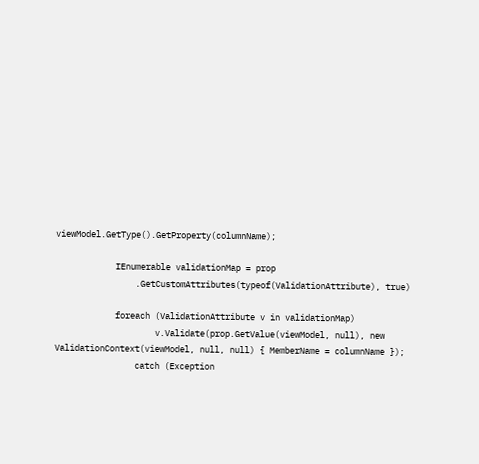viewModel.GetType().GetProperty(columnName);

            IEnumerable validationMap = prop
                .GetCustomAttributes(typeof(ValidationAttribute), true)

            foreach (ValidationAttribute v in validationMap)
                    v.Validate(prop.GetValue(viewModel, null), new ValidationContext(viewModel, null, null) { MemberName = columnName });
                catch (Exception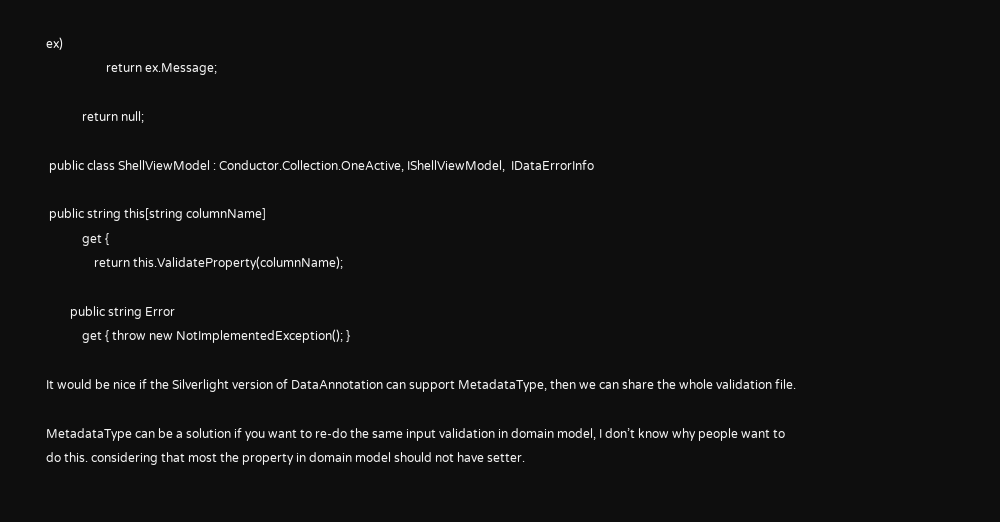ex)
                    return ex.Message;

            return null;

 public class ShellViewModel : Conductor.Collection.OneActive, IShellViewModel,  IDataErrorInfo

 public string this[string columnName]
            get {
                return this.ValidateProperty(columnName);

        public string Error
            get { throw new NotImplementedException(); }

It would be nice if the Silverlight version of DataAnnotation can support MetadataType, then we can share the whole validation file.

MetadataType can be a solution if you want to re-do the same input validation in domain model, I don’t know why people want to do this. considering that most the property in domain model should not have setter.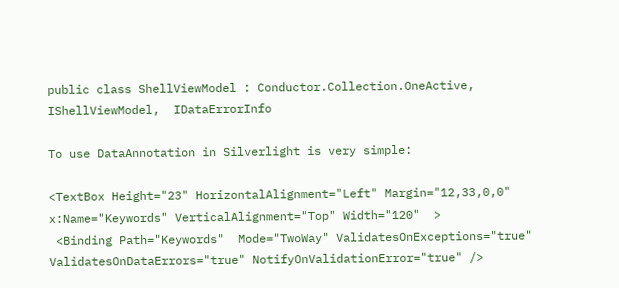public class ShellViewModel : Conductor.Collection.OneActive, IShellViewModel,  IDataErrorInfo

To use DataAnnotation in Silverlight is very simple:

<TextBox Height="23" HorizontalAlignment="Left" Margin="12,33,0,0"   x:Name="Keywords" VerticalAlignment="Top" Width="120"  >
 <Binding Path="Keywords"  Mode="TwoWay" ValidatesOnExceptions="true"  ValidatesOnDataErrors="true" NotifyOnValidationError="true" />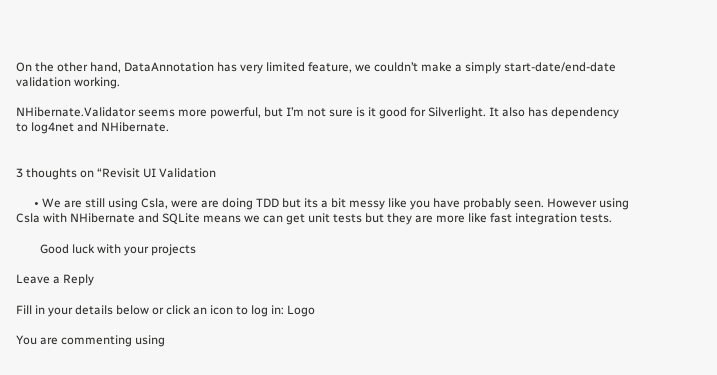On the other hand, DataAnnotation has very limited feature, we couldn’t make a simply start-date/end-date validation working.

NHibernate.Validator seems more powerful, but I’m not sure is it good for Silverlight. It also has dependency to log4net and NHibernate.


3 thoughts on “Revisit UI Validation

      • We are still using Csla, were are doing TDD but its a bit messy like you have probably seen. However using Csla with NHibernate and SQLite means we can get unit tests but they are more like fast integration tests.

        Good luck with your projects

Leave a Reply

Fill in your details below or click an icon to log in: Logo

You are commenting using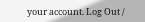your account. Log Out /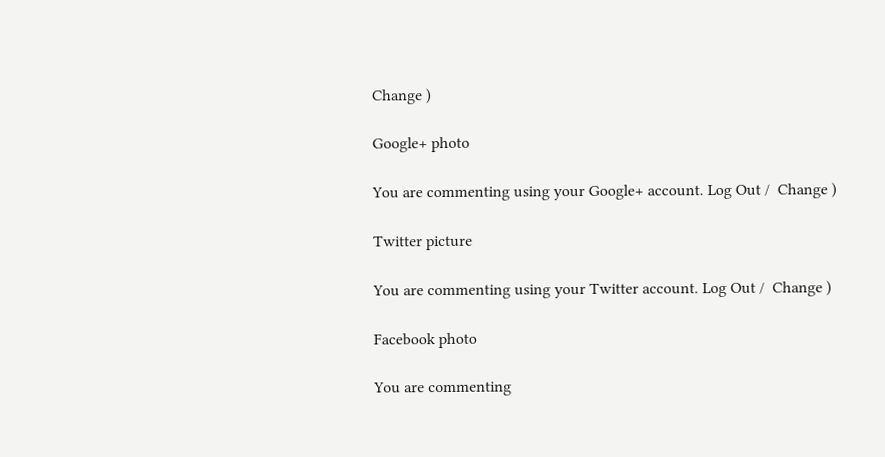Change )

Google+ photo

You are commenting using your Google+ account. Log Out /  Change )

Twitter picture

You are commenting using your Twitter account. Log Out /  Change )

Facebook photo

You are commenting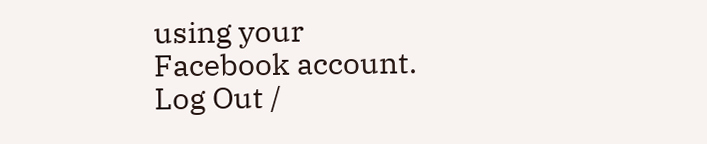using your Facebook account. Log Out /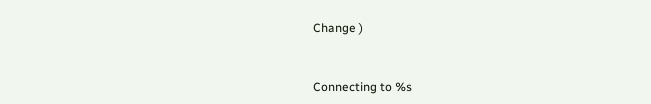Change )


Connecting to %s